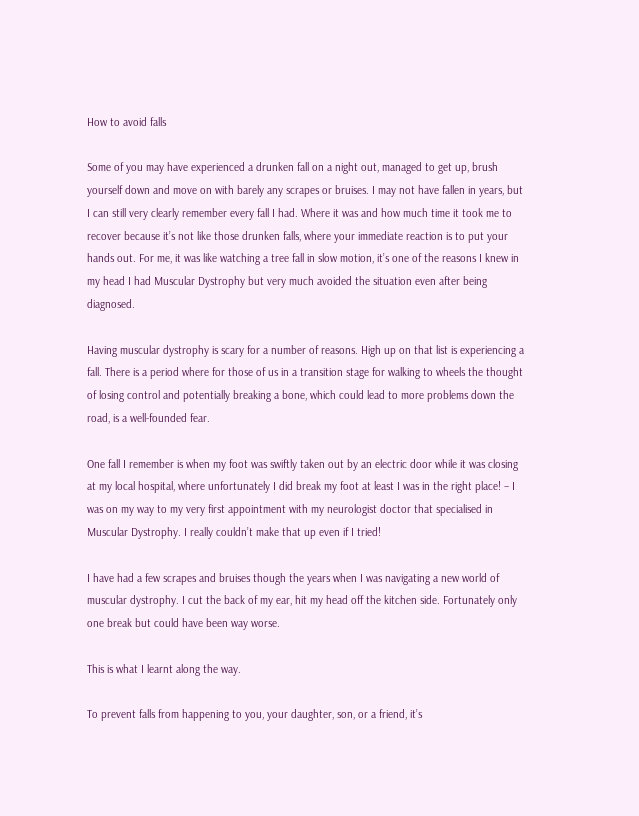How to avoid falls

Some of you may have experienced a drunken fall on a night out, managed to get up, brush yourself down and move on with barely any scrapes or bruises. I may not have fallen in years, but I can still very clearly remember every fall I had. Where it was and how much time it took me to recover because it’s not like those drunken falls, where your immediate reaction is to put your hands out. For me, it was like watching a tree fall in slow motion, it’s one of the reasons I knew in my head I had Muscular Dystrophy but very much avoided the situation even after being diagnosed.

Having muscular dystrophy is scary for a number of reasons. High up on that list is experiencing a fall. There is a period where for those of us in a transition stage for walking to wheels the thought of losing control and potentially breaking a bone, which could lead to more problems down the road, is a well-founded fear.

One fall I remember is when my foot was swiftly taken out by an electric door while it was closing at my local hospital, where unfortunately I did break my foot at least I was in the right place! – I was on my way to my very first appointment with my neurologist doctor that specialised in Muscular Dystrophy. I really couldn’t make that up even if I tried!

I have had a few scrapes and bruises though the years when I was navigating a new world of muscular dystrophy. I cut the back of my ear, hit my head off the kitchen side. Fortunately only one break but could have been way worse.

This is what I learnt along the way.

To prevent falls from happening to you, your daughter, son, or a friend, it’s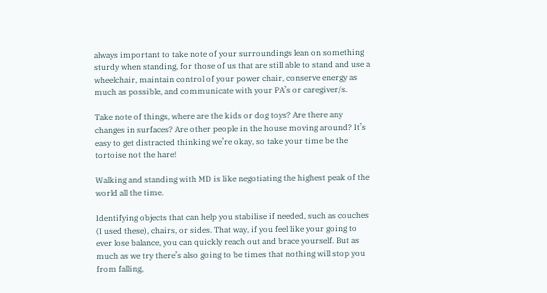always important to take note of your surroundings lean on something sturdy when standing, for those of us that are still able to stand and use a wheelchair, maintain control of your power chair, conserve energy as much as possible, and communicate with your PA’s or caregiver/s.

Take note of things, where are the kids or dog toys? Are there any changes in surfaces? Are other people in the house moving around? It’s easy to get distracted thinking we’re okay, so take your time be the tortoise not the hare!

Walking and standing with MD is like negotiating the highest peak of the world all the time.

Identifying objects that can help you stabilise if needed, such as couches (I used these), chairs, or sides. That way, if you feel like your going to ever lose balance, you can quickly reach out and brace yourself. But as much as we try there’s also going to be times that nothing will stop you from falling,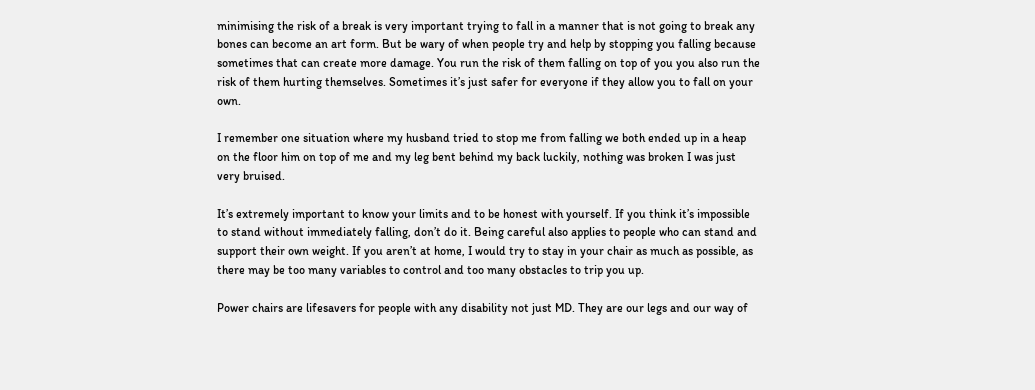minimising the risk of a break is very important trying to fall in a manner that is not going to break any bones can become an art form. But be wary of when people try and help by stopping you falling because sometimes that can create more damage. You run the risk of them falling on top of you you also run the risk of them hurting themselves. Sometimes it’s just safer for everyone if they allow you to fall on your own.

I remember one situation where my husband tried to stop me from falling we both ended up in a heap on the floor him on top of me and my leg bent behind my back luckily, nothing was broken I was just very bruised.

It’s extremely important to know your limits and to be honest with yourself. If you think it’s impossible to stand without immediately falling, don’t do it. Being careful also applies to people who can stand and support their own weight. If you aren’t at home, I would try to stay in your chair as much as possible, as there may be too many variables to control and too many obstacles to trip you up.

Power chairs are lifesavers for people with any disability not just MD. They are our legs and our way of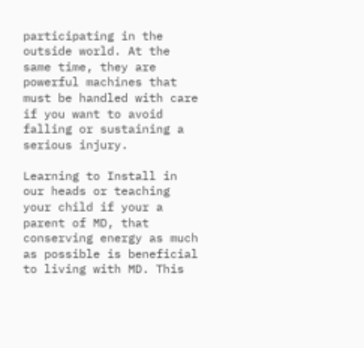participating in the outside world. At the same time, they are powerful machines that must be handled with care if you want to avoid falling or sustaining a serious injury.

Learning to Install in our heads or teaching your child if your a parent of MD, that conserving energy as much as possible is beneficial to living with MD. This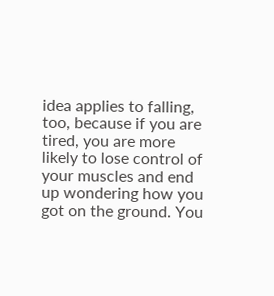idea applies to falling, too, because if you are tired, you are more likely to lose control of your muscles and end up wondering how you got on the ground. You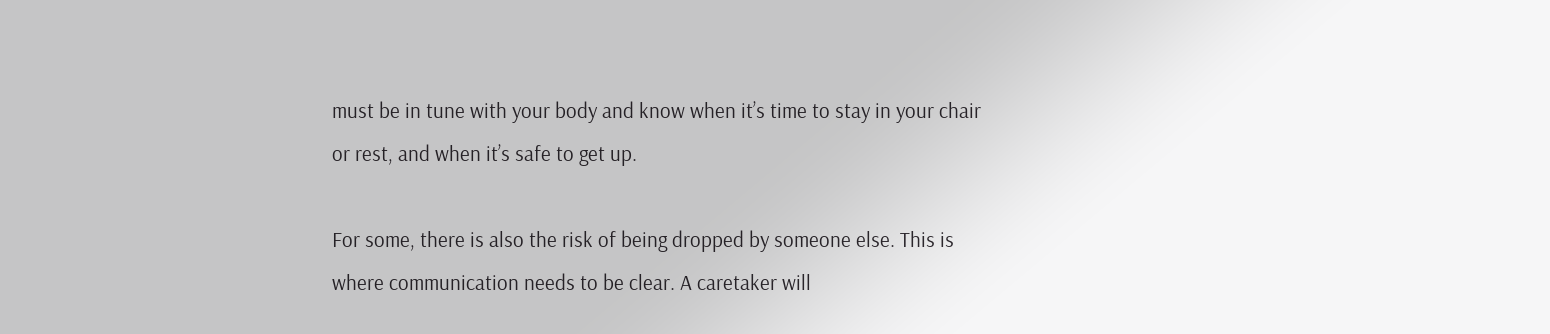must be in tune with your body and know when it’s time to stay in your chair or rest, and when it’s safe to get up.

For some, there is also the risk of being dropped by someone else. This is where communication needs to be clear. A caretaker will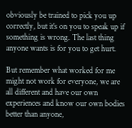obviously be trained to pick you up correctly, but it’s on you to speak up if something is wrong. The last thing anyone wants is for you to get hurt.

But remember what worked for me might not work for everyone, we are all different and have our own experiences and know our own bodies better than anyone,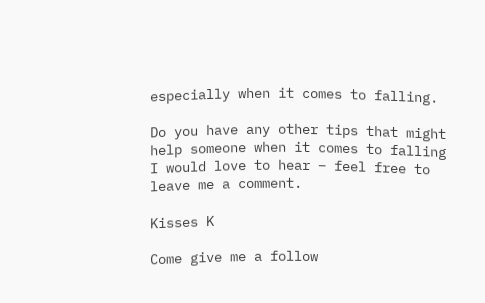especially when it comes to falling.

Do you have any other tips that might help someone when it comes to falling I would love to hear – feel free to leave me a comment.

Kisses K

Come give me a follow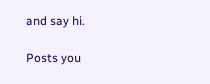and say hi.

Posts you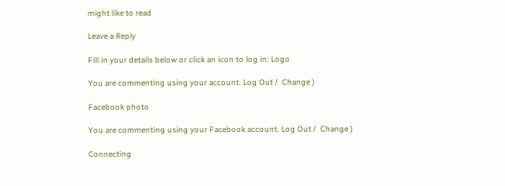might like to read

Leave a Reply

Fill in your details below or click an icon to log in: Logo

You are commenting using your account. Log Out /  Change )

Facebook photo

You are commenting using your Facebook account. Log Out /  Change )

Connecting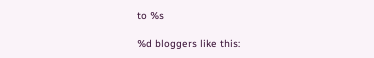to %s

%d bloggers like this: